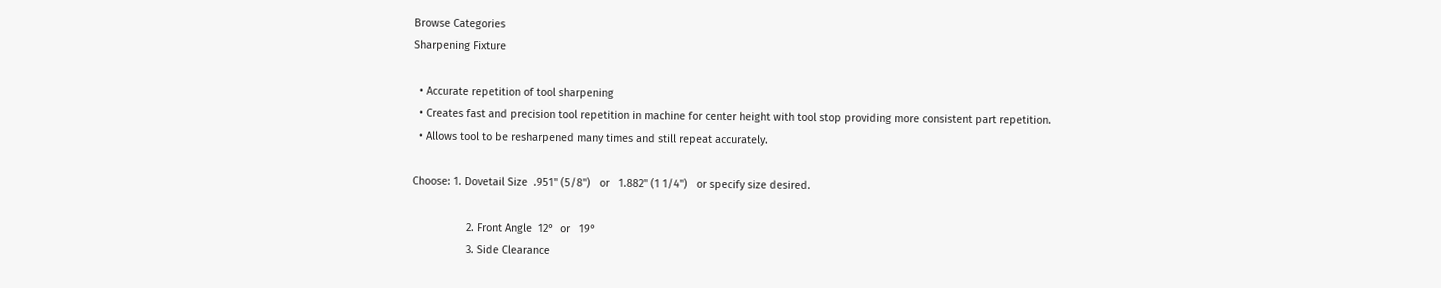Browse Categories
Sharpening Fixture

  • Accurate repetition of tool sharpening
  • Creates fast and precision tool repetition in machine for center height with tool stop providing more consistent part repetition.
  • Allows tool to be resharpened many times and still repeat accurately.

Choose: 1. Dovetail Size  .951" (5/8")   or   1.882" (1 1/4")   or specify size desired.

                  2. Front Angle  12°  or   19°
                  3. Side Clearance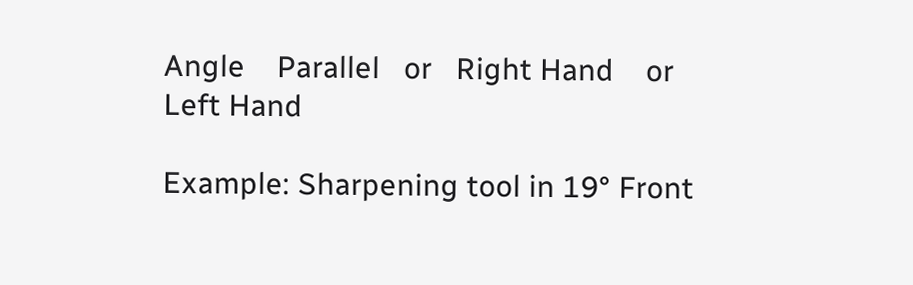Angle    Parallel   or   Right Hand    or    Left Hand

Example: Sharpening tool in 19° Front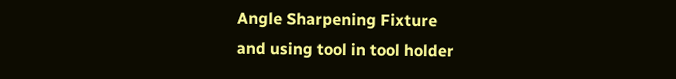Angle Sharpening Fixture
and using tool in tool holder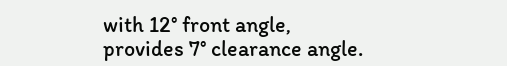with 12° front angle,
provides 7° clearance angle.